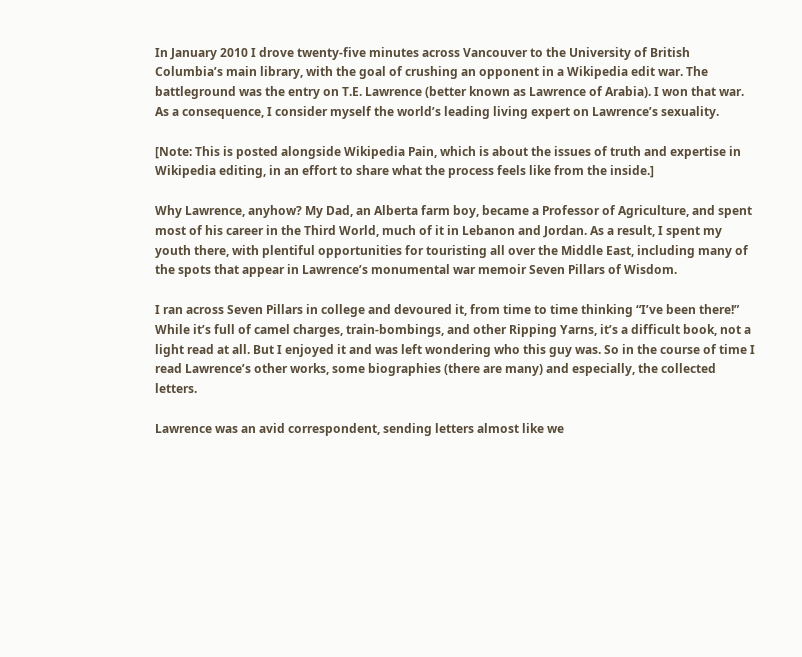In January 2010 I drove twenty-five minutes across Vancouver to the University of British Columbia’s main library, with the goal of crushing an opponent in a Wikipedia edit war. The battleground was the entry on T.E. Lawrence (better known as Lawrence of Arabia). I won that war. As a consequence, I consider myself the world’s leading living expert on Lawrence’s sexuality.

[Note: This is posted alongside Wikipedia Pain, which is about the issues of truth and expertise in Wikipedia editing, in an effort to share what the process feels like from the inside.]

Why Lawrence, anyhow? My Dad, an Alberta farm boy, became a Professor of Agriculture, and spent most of his career in the Third World, much of it in Lebanon and Jordan. As a result, I spent my youth there, with plentiful opportunities for touristing all over the Middle East, including many of the spots that appear in Lawrence’s monumental war memoir Seven Pillars of Wisdom.

I ran across Seven Pillars in college and devoured it, from time to time thinking “I’ve been there!” While it’s full of camel charges, train-bombings, and other Ripping Yarns, it’s a difficult book, not a light read at all. But I enjoyed it and was left wondering who this guy was. So in the course of time I read Lawrence’s other works, some biographies (there are many) and especially, the collected letters.

Lawrence was an avid correspondent, sending letters almost like we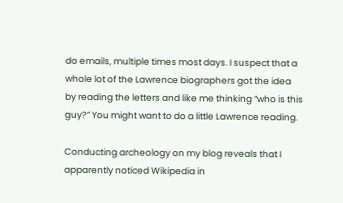do emails, multiple times most days. I suspect that a whole lot of the Lawrence biographers got the idea by reading the letters and like me thinking “who is this guy?” You might want to do a little Lawrence reading.

Conducting archeology on my blog reveals that I apparently noticed Wikipedia in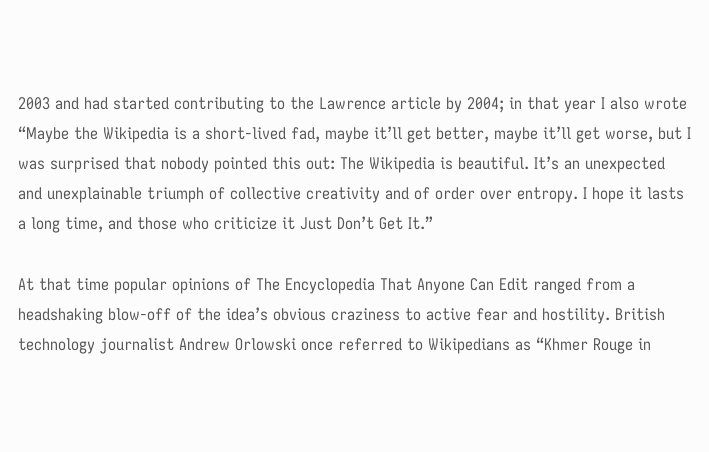2003 and had started contributing to the Lawrence article by 2004; in that year I also wrote “Maybe the Wikipedia is a short-lived fad, maybe it’ll get better, maybe it’ll get worse, but I was surprised that nobody pointed this out: The Wikipedia is beautiful. It’s an unexpected and unexplainable triumph of collective creativity and of order over entropy. I hope it lasts a long time, and those who criticize it Just Don’t Get It.”

At that time popular opinions of The Encyclopedia That Anyone Can Edit ranged from a headshaking blow-off of the idea’s obvious craziness to active fear and hostility. British technology journalist Andrew Orlowski once referred to Wikipedians as “Khmer Rouge in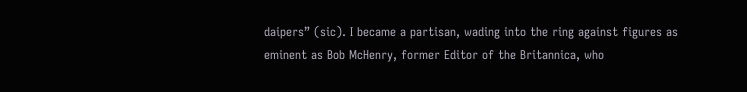daipers” (sic). I became a partisan, wading into the ring against figures as eminent as Bob McHenry, former Editor of the Britannica, who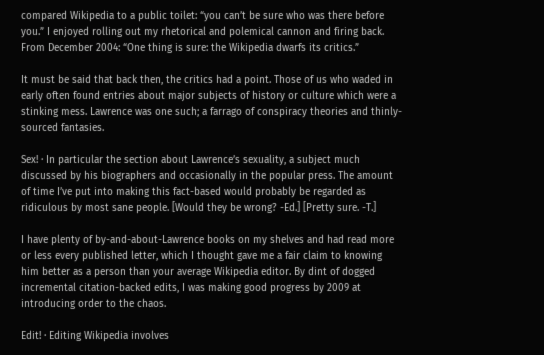compared Wikipedia to a public toilet: “you can’t be sure who was there before you.” I enjoyed rolling out my rhetorical and polemical cannon and firing back. From December 2004: “One thing is sure: the Wikipedia dwarfs its critics.”

It must be said that back then, the critics had a point. Those of us who waded in early often found entries about major subjects of history or culture which were a stinking mess. Lawrence was one such; a farrago of conspiracy theories and thinly-sourced fantasies.

Sex! · In particular the section about Lawrence’s sexuality, a subject much discussed by his biographers and occasionally in the popular press. The amount of time I’ve put into making this fact-based would probably be regarded as ridiculous by most sane people. [Would they be wrong? -Ed.] [Pretty sure. -T.]

I have plenty of by-and-about-Lawrence books on my shelves and had read more or less every published letter, which I thought gave me a fair claim to knowing him better as a person than your average Wikipedia editor. By dint of dogged incremental citation-backed edits, I was making good progress by 2009 at introducing order to the chaos.

Edit! · Editing Wikipedia involves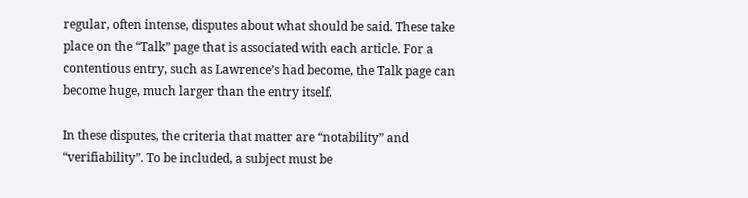regular, often intense, disputes about what should be said. These take place on the “Talk” page that is associated with each article. For a contentious entry, such as Lawrence’s had become, the Talk page can become huge, much larger than the entry itself.

In these disputes, the criteria that matter are “notability” and “verifiability”. To be included, a subject must be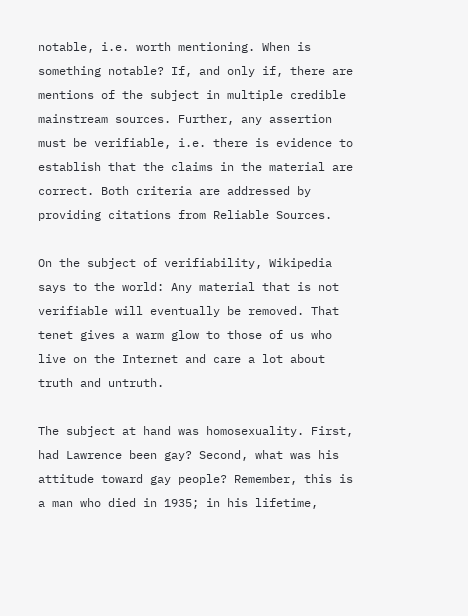notable, i.e. worth mentioning. When is something notable? If, and only if, there are mentions of the subject in multiple credible mainstream sources. Further, any assertion must be verifiable, i.e. there is evidence to establish that the claims in the material are correct. Both criteria are addressed by providing citations from Reliable Sources.

On the subject of verifiability, Wikipedia says to the world: Any material that is not verifiable will eventually be removed. That tenet gives a warm glow to those of us who live on the Internet and care a lot about truth and untruth.

The subject at hand was homosexuality. First, had Lawrence been gay? Second, what was his attitude toward gay people? Remember, this is a man who died in 1935; in his lifetime,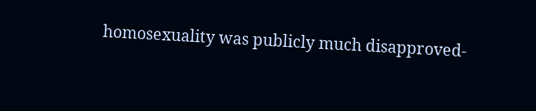homosexuality was publicly much disapproved-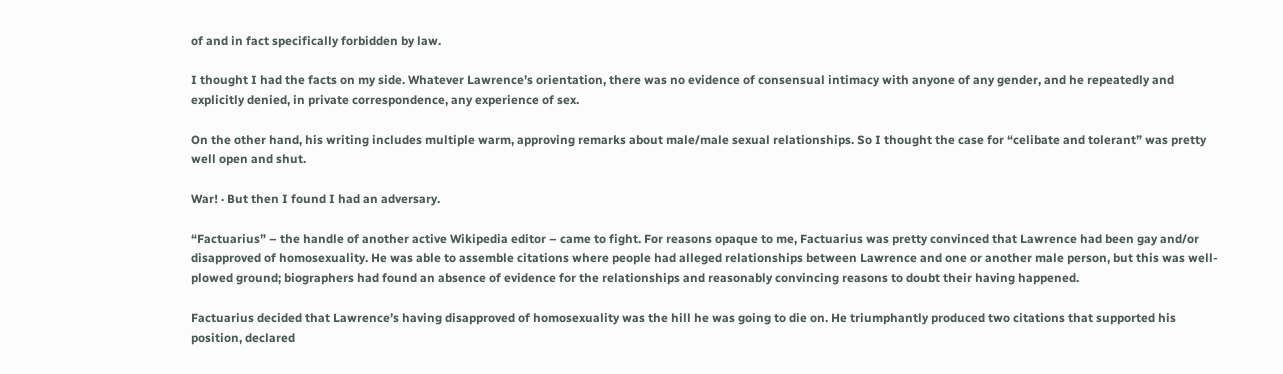of and in fact specifically forbidden by law.

I thought I had the facts on my side. Whatever Lawrence’s orientation, there was no evidence of consensual intimacy with anyone of any gender, and he repeatedly and explicitly denied, in private correspondence, any experience of sex.

On the other hand, his writing includes multiple warm, approving remarks about male/male sexual relationships. So I thought the case for “celibate and tolerant” was pretty well open and shut.

War! · But then I found I had an adversary.

“Factuarius” – the handle of another active Wikipedia editor – came to fight. For reasons opaque to me, Factuarius was pretty convinced that Lawrence had been gay and/or disapproved of homosexuality. He was able to assemble citations where people had alleged relationships between Lawrence and one or another male person, but this was well-plowed ground; biographers had found an absence of evidence for the relationships and reasonably convincing reasons to doubt their having happened.

Factuarius decided that Lawrence’s having disapproved of homosexuality was the hill he was going to die on. He triumphantly produced two citations that supported his position, declared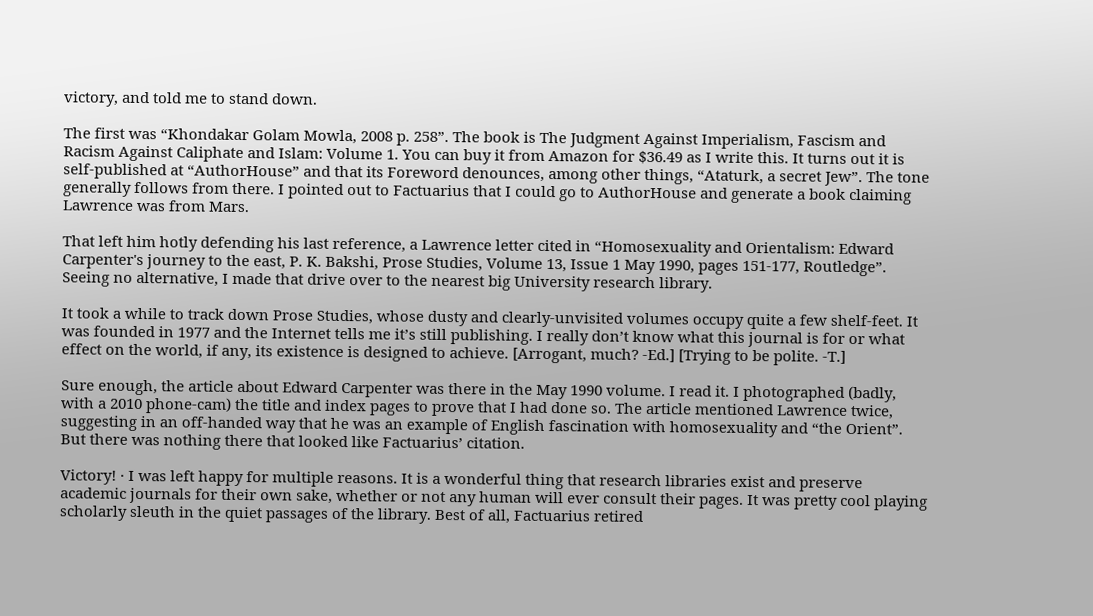victory, and told me to stand down.

The first was “Khondakar Golam Mowla, 2008 p. 258”. The book is The Judgment Against Imperialism, Fascism and Racism Against Caliphate and Islam: Volume 1. You can buy it from Amazon for $36.49 as I write this. It turns out it is self-published at “AuthorHouse” and that its Foreword denounces, among other things, “Ataturk, a secret Jew”. The tone generally follows from there. I pointed out to Factuarius that I could go to AuthorHouse and generate a book claiming Lawrence was from Mars.

That left him hotly defending his last reference, a Lawrence letter cited in “Homosexuality and Orientalism: Edward Carpenter's journey to the east, P. K. Bakshi, Prose Studies, Volume 13, Issue 1 May 1990, pages 151-177, Routledge”. Seeing no alternative, I made that drive over to the nearest big University research library.

It took a while to track down Prose Studies, whose dusty and clearly-unvisited volumes occupy quite a few shelf-feet. It was founded in 1977 and the Internet tells me it’s still publishing. I really don’t know what this journal is for or what effect on the world, if any, its existence is designed to achieve. [Arrogant, much? -Ed.] [Trying to be polite. -T.]

Sure enough, the article about Edward Carpenter was there in the May 1990 volume. I read it. I photographed (badly, with a 2010 phone-cam) the title and index pages to prove that I had done so. The article mentioned Lawrence twice, suggesting in an off-handed way that he was an example of English fascination with homosexuality and “the Orient”. But there was nothing there that looked like Factuarius’ citation.

Victory! · I was left happy for multiple reasons. It is a wonderful thing that research libraries exist and preserve academic journals for their own sake, whether or not any human will ever consult their pages. It was pretty cool playing scholarly sleuth in the quiet passages of the library. Best of all, Factuarius retired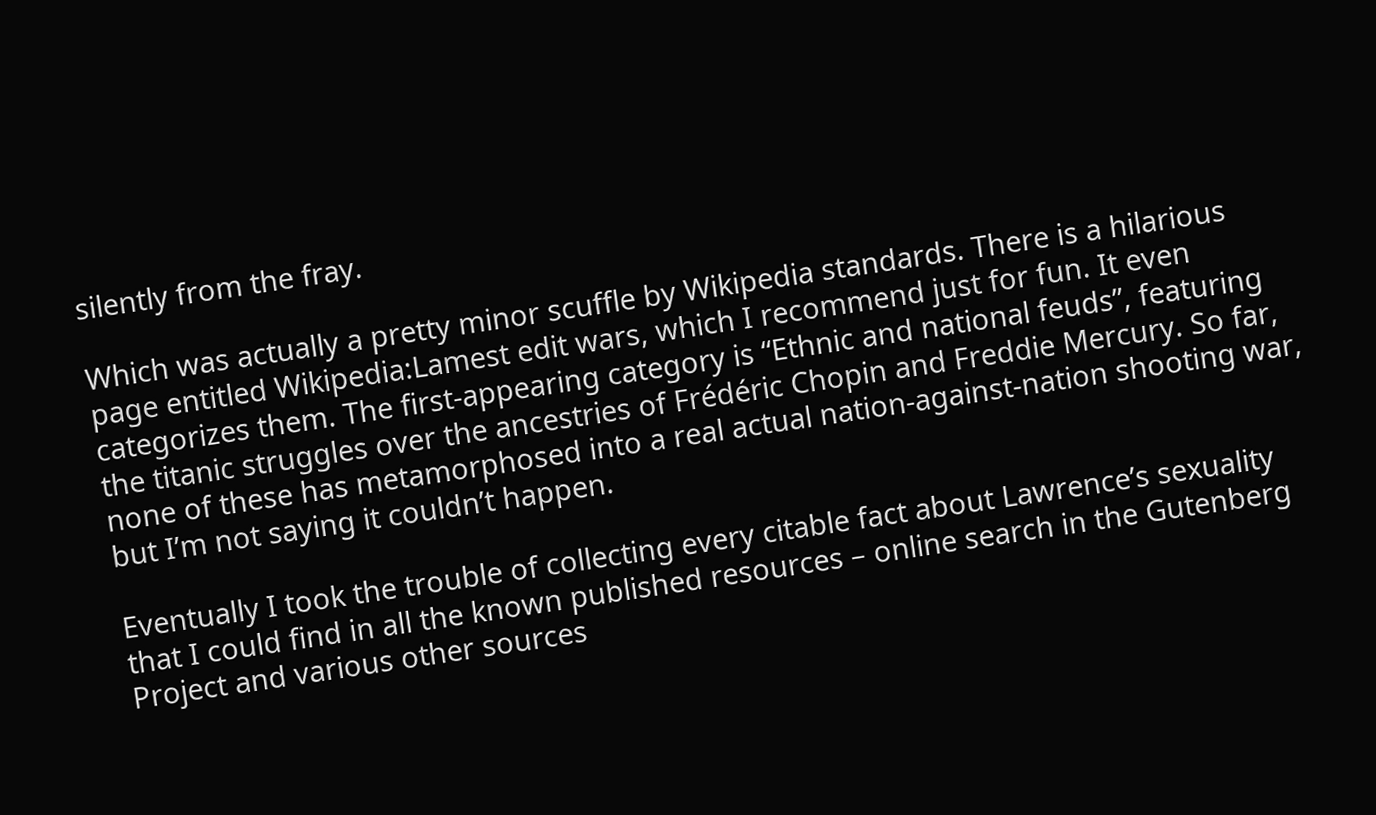silently from the fray.

Which was actually a pretty minor scuffle by Wikipedia standards. There is a hilarious page entitled Wikipedia:Lamest edit wars, which I recommend just for fun. It even categorizes them. The first-appearing category is “Ethnic and national feuds”, featuring the titanic struggles over the ancestries of Frédéric Chopin and Freddie Mercury. So far, none of these has metamorphosed into a real actual nation-against-nation shooting war, but I’m not saying it couldn’t happen.

Eventually I took the trouble of collecting every citable fact about Lawrence’s sexuality that I could find in all the known published resources – online search in the Gutenberg Project and various other sources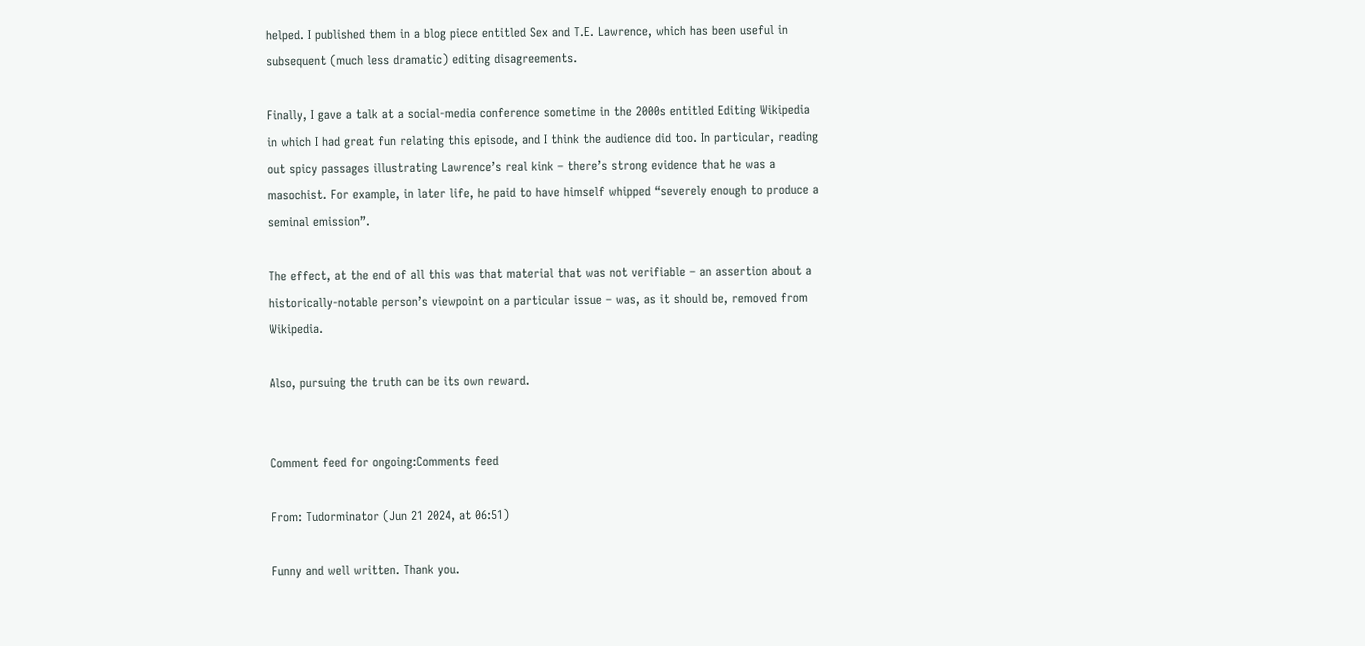helped. I published them in a blog piece entitled Sex and T.E. Lawrence, which has been useful in subsequent (much less dramatic) editing disagreements.

Finally, I gave a talk at a social-media conference sometime in the 2000s entitled Editing Wikipedia in which I had great fun relating this episode, and I think the audience did too. In particular, reading out spicy passages illustrating Lawrence’s real kink – there’s strong evidence that he was a masochist. For example, in later life, he paid to have himself whipped “severely enough to produce a seminal emission”.

The effect, at the end of all this was that material that was not verifiable – an assertion about a historically-notable person’s viewpoint on a particular issue – was, as it should be, removed from Wikipedia.

Also, pursuing the truth can be its own reward.


Comment feed for ongoing:Comments feed

From: Tudorminator (Jun 21 2024, at 06:51)

Funny and well written. Thank you.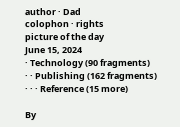author · Dad
colophon · rights
picture of the day
June 15, 2024
· Technology (90 fragments)
· · Publishing (162 fragments)
· · · Reference (15 more)

By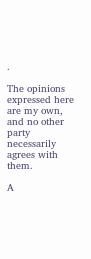.

The opinions expressed here
are my own, and no other party
necessarily agrees with them.

A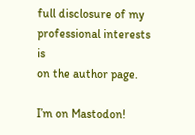full disclosure of my
professional interests is
on the author page.

I’m on Mastodon!